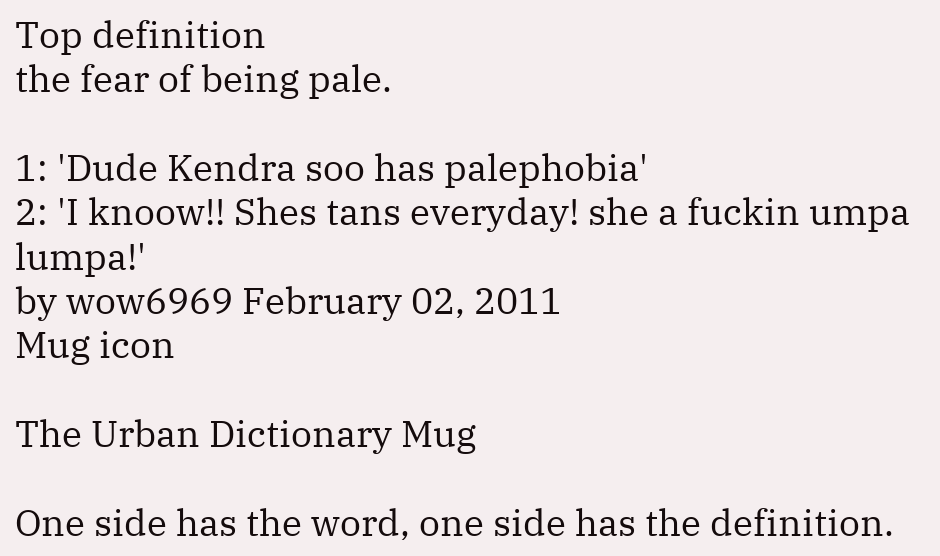Top definition
the fear of being pale.

1: 'Dude Kendra soo has palephobia'
2: 'I knoow!! Shes tans everyday! she a fuckin umpa lumpa!'
by wow6969 February 02, 2011
Mug icon

The Urban Dictionary Mug

One side has the word, one side has the definition.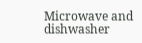Microwave and dishwasher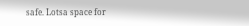safe. Lotsa space for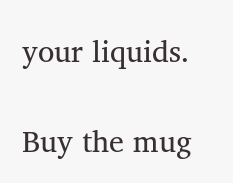your liquids.

Buy the mug